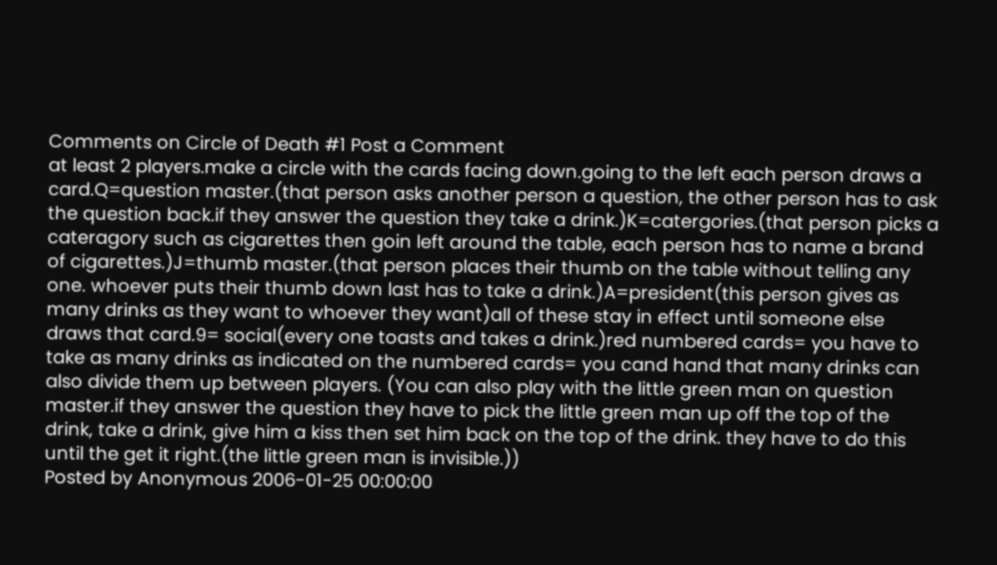Comments on Circle of Death #1 Post a Comment
at least 2 players.make a circle with the cards facing down.going to the left each person draws a card.Q=question master.(that person asks another person a question, the other person has to ask the question back.if they answer the question they take a drink.)K=catergories.(that person picks a cateragory such as cigarettes then goin left around the table, each person has to name a brand of cigarettes.)J=thumb master.(that person places their thumb on the table without telling any one. whoever puts their thumb down last has to take a drink.)A=president(this person gives as many drinks as they want to whoever they want)all of these stay in effect until someone else draws that card.9= social(every one toasts and takes a drink.)red numbered cards= you have to take as many drinks as indicated on the numbered cards= you cand hand that many drinks can also divide them up between players. (You can also play with the little green man on question master.if they answer the question they have to pick the little green man up off the top of the drink, take a drink, give him a kiss then set him back on the top of the drink. they have to do this until the get it right.(the little green man is invisible.))
Posted by Anonymous 2006-01-25 00:00:00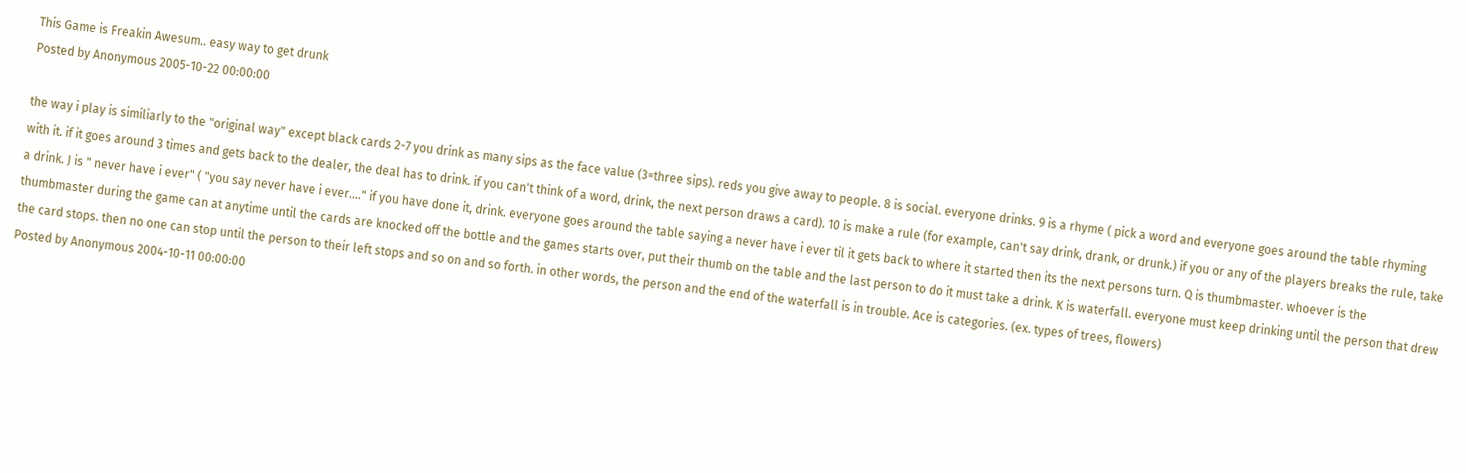This Game is Freakin Awesum.. easy way to get drunk
Posted by Anonymous 2005-10-22 00:00:00

the way i play is similiarly to the "original way" except black cards 2-7 you drink as many sips as the face value (3=three sips). reds you give away to people. 8 is social. everyone drinks. 9 is a rhyme ( pick a word and everyone goes around the table rhyming with it. if it goes around 3 times and gets back to the dealer, the deal has to drink. if you can't think of a word, drink, the next person draws a card). 10 is make a rule (for example, can't say drink, drank, or drunk.) if you or any of the players breaks the rule, take a drink. J is " never have i ever" ( "you say never have i ever...." if you have done it, drink. everyone goes around the table saying a never have i ever til it gets back to where it started then its the next persons turn. Q is thumbmaster. whoever is the thumbmaster during the game can at anytime until the cards are knocked off the bottle and the games starts over, put their thumb on the table and the last person to do it must take a drink. K is waterfall. everyone must keep drinking until the person that drew the card stops. then no one can stop until the person to their left stops and so on and so forth. in other words, the person and the end of the waterfall is in trouble. Ace is categories. (ex. types of trees, flowers)
Posted by Anonymous 2004-10-11 00:00:00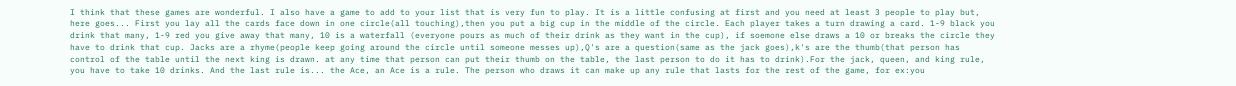I think that these games are wonderful. I also have a game to add to your list that is very fun to play. It is a little confusing at first and you need at least 3 people to play but, here goes... First you lay all the cards face down in one circle(all touching),then you put a big cup in the middle of the circle. Each player takes a turn drawing a card. 1-9 black you drink that many, 1-9 red you give away that many, 10 is a waterfall (everyone pours as much of their drink as they want in the cup), if soemone else draws a 10 or breaks the circle they have to drink that cup. Jacks are a rhyme(people keep going around the circle until someone messes up),Q's are a question(same as the jack goes),k's are the thumb(that person has control of the table until the next king is drawn. at any time that person can put their thumb on the table, the last person to do it has to drink).For the jack, queen, and king rule, you have to take 10 drinks. And the last rule is... the Ace, an Ace is a rule. The person who draws it can make up any rule that lasts for the rest of the game, for ex:you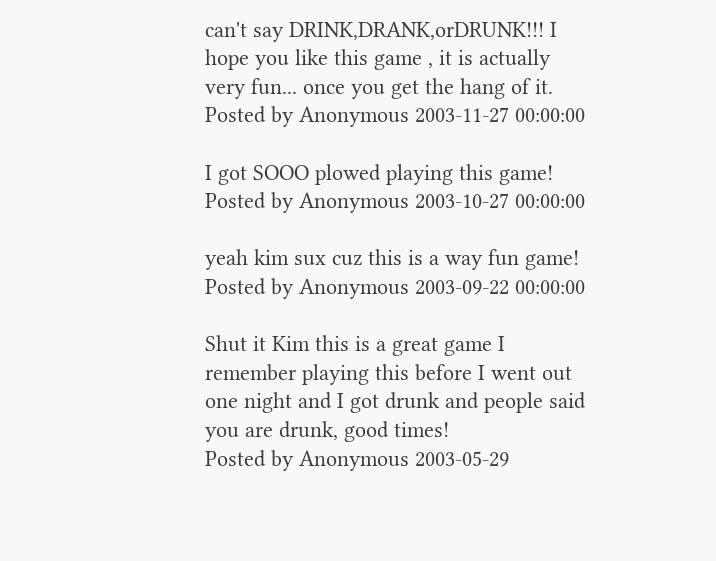can't say DRINK,DRANK,orDRUNK!!! I hope you like this game , it is actually very fun... once you get the hang of it.
Posted by Anonymous 2003-11-27 00:00:00

I got SOOO plowed playing this game!
Posted by Anonymous 2003-10-27 00:00:00

yeah kim sux cuz this is a way fun game!
Posted by Anonymous 2003-09-22 00:00:00

Shut it Kim this is a great game I remember playing this before I went out one night and I got drunk and people said you are drunk, good times!
Posted by Anonymous 2003-05-29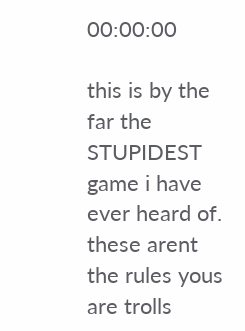00:00:00

this is by the far the STUPIDEST game i have ever heard of. these arent the rules yous are trolls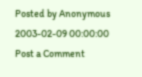Posted by Anonymous 2003-02-09 00:00:00
Post a Comment